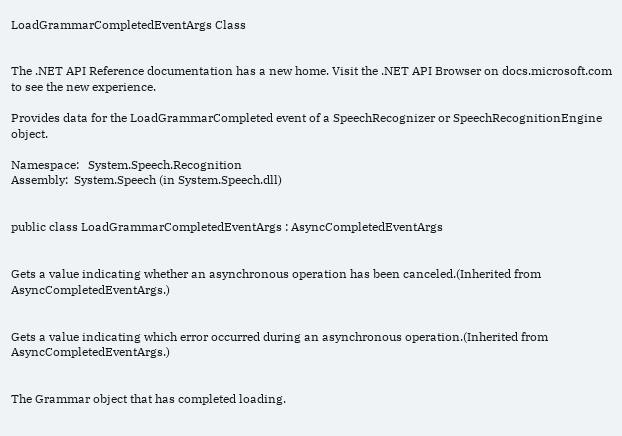LoadGrammarCompletedEventArgs Class


The .NET API Reference documentation has a new home. Visit the .NET API Browser on docs.microsoft.com to see the new experience.

Provides data for the LoadGrammarCompleted event of a SpeechRecognizer or SpeechRecognitionEngine object.

Namespace:   System.Speech.Recognition
Assembly:  System.Speech (in System.Speech.dll)


public class LoadGrammarCompletedEventArgs : AsyncCompletedEventArgs


Gets a value indicating whether an asynchronous operation has been canceled.(Inherited from AsyncCompletedEventArgs.)


Gets a value indicating which error occurred during an asynchronous operation.(Inherited from AsyncCompletedEventArgs.)


The Grammar object that has completed loading.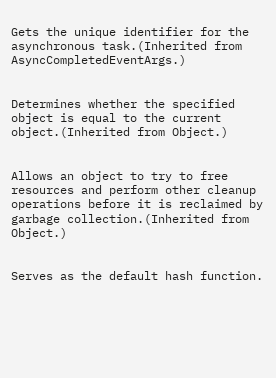Gets the unique identifier for the asynchronous task.(Inherited from AsyncCompletedEventArgs.)


Determines whether the specified object is equal to the current object.(Inherited from Object.)


Allows an object to try to free resources and perform other cleanup operations before it is reclaimed by garbage collection.(Inherited from Object.)


Serves as the default hash function.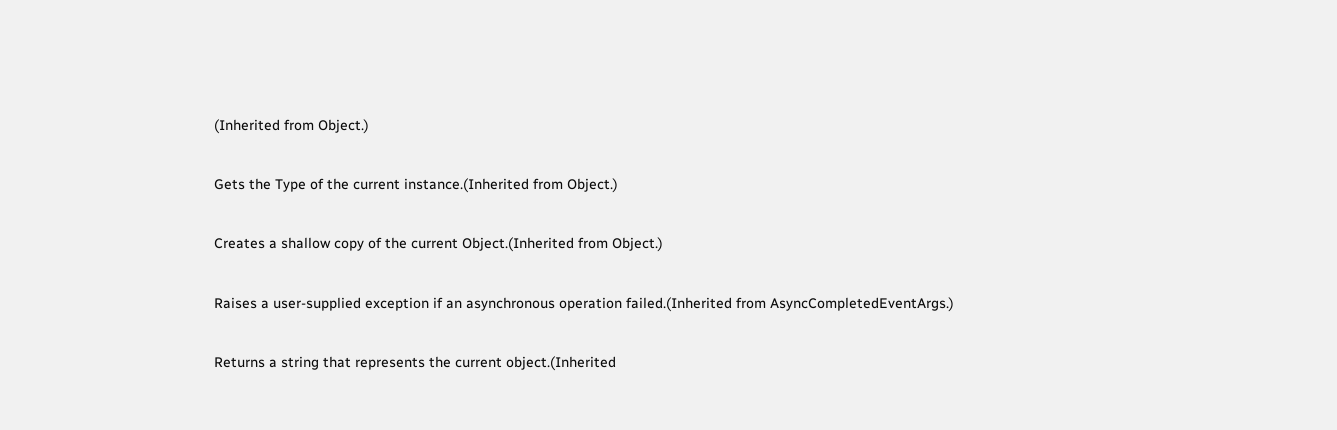(Inherited from Object.)


Gets the Type of the current instance.(Inherited from Object.)


Creates a shallow copy of the current Object.(Inherited from Object.)


Raises a user-supplied exception if an asynchronous operation failed.(Inherited from AsyncCompletedEventArgs.)


Returns a string that represents the current object.(Inherited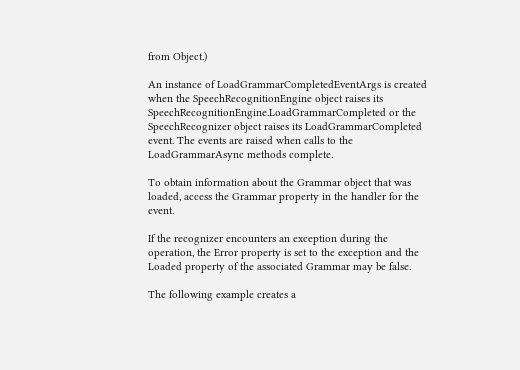from Object.)

An instance of LoadGrammarCompletedEventArgs is created when the SpeechRecognitionEngine object raises its SpeechRecognitionEngine.LoadGrammarCompleted or the SpeechRecognizer object raises its LoadGrammarCompleted event. The events are raised when calls to the LoadGrammarAsync methods complete.

To obtain information about the Grammar object that was loaded, access the Grammar property in the handler for the event.

If the recognizer encounters an exception during the operation, the Error property is set to the exception and the Loaded property of the associated Grammar may be false.

The following example creates a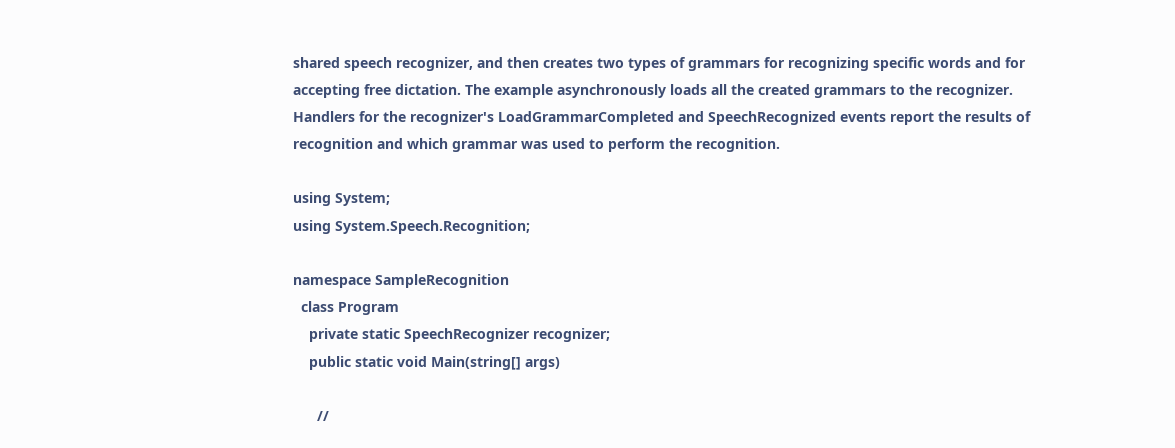shared speech recognizer, and then creates two types of grammars for recognizing specific words and for accepting free dictation. The example asynchronously loads all the created grammars to the recognizer. Handlers for the recognizer's LoadGrammarCompleted and SpeechRecognized events report the results of recognition and which grammar was used to perform the recognition.

using System;
using System.Speech.Recognition;

namespace SampleRecognition
  class Program
    private static SpeechRecognizer recognizer;
    public static void Main(string[] args)

      //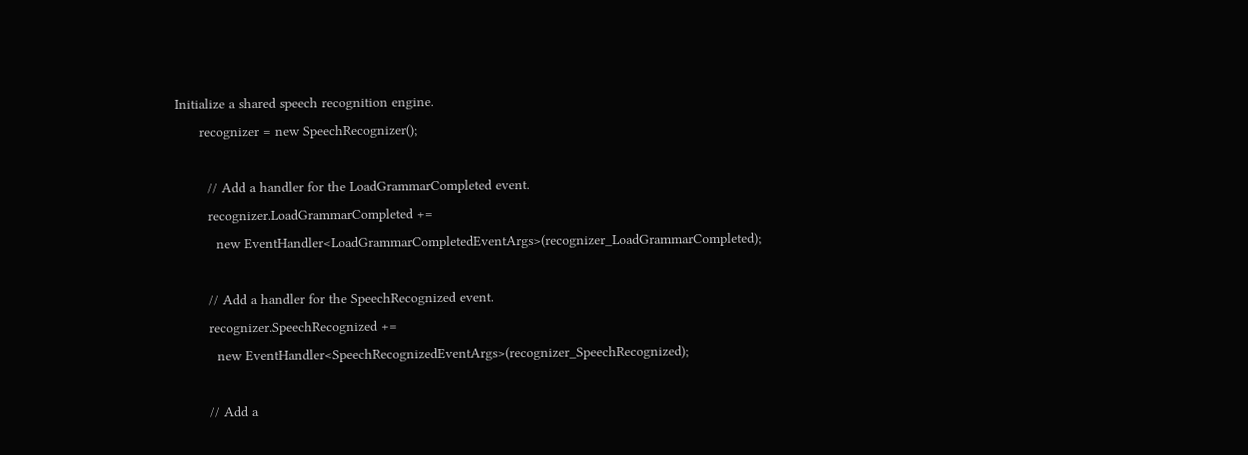Initialize a shared speech recognition engine.
      recognizer = new SpeechRecognizer();

        // Add a handler for the LoadGrammarCompleted event.
        recognizer.LoadGrammarCompleted +=
          new EventHandler<LoadGrammarCompletedEventArgs>(recognizer_LoadGrammarCompleted);

        // Add a handler for the SpeechRecognized event.
        recognizer.SpeechRecognized +=
          new EventHandler<SpeechRecognizedEventArgs>(recognizer_SpeechRecognized);

        // Add a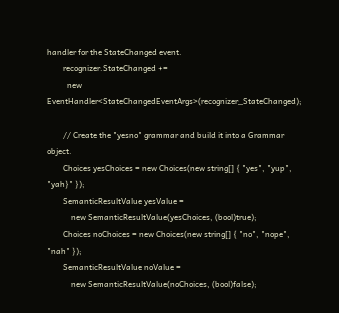handler for the StateChanged event.
        recognizer.StateChanged +=
          new EventHandler<StateChangedEventArgs>(recognizer_StateChanged);

        // Create the "yesno" grammar and build it into a Grammar object.
        Choices yesChoices = new Choices(new string[] { "yes", "yup", "yah}" });
        SemanticResultValue yesValue =
            new SemanticResultValue(yesChoices, (bool)true);
        Choices noChoices = new Choices(new string[] { "no", "nope", "nah" });
        SemanticResultValue noValue =
            new SemanticResultValue(noChoices, (bool)false);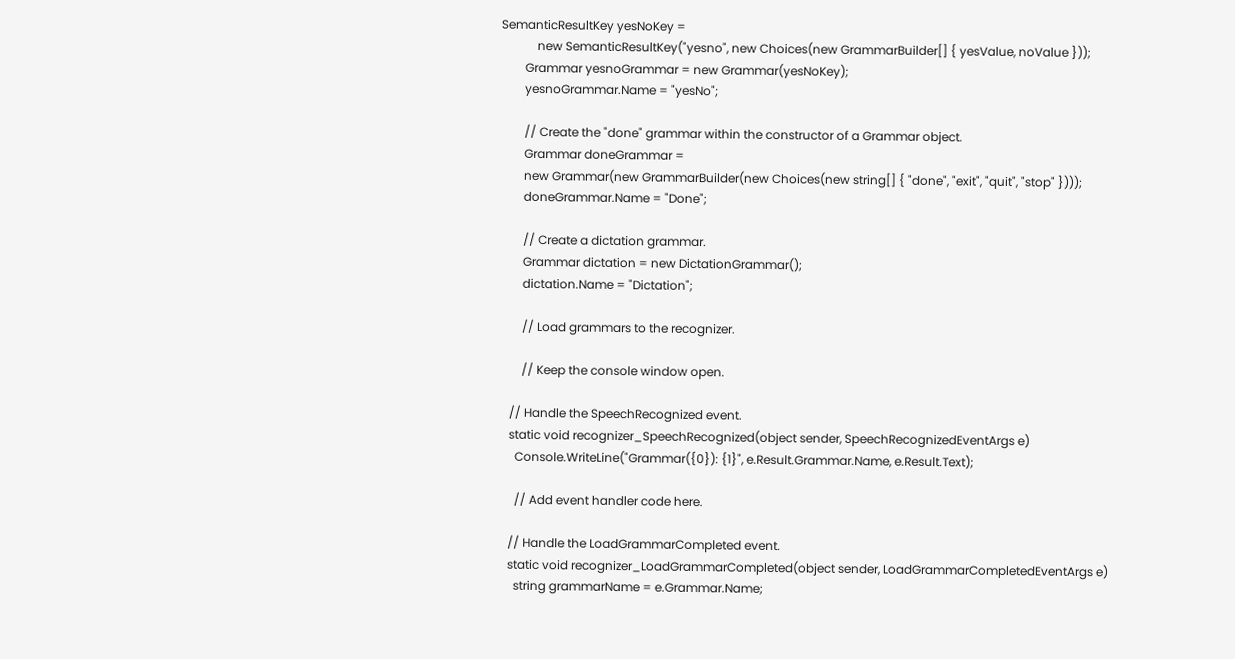SemanticResultKey yesNoKey =
            new SemanticResultKey("yesno", new Choices(new GrammarBuilder[] { yesValue, noValue }));
        Grammar yesnoGrammar = new Grammar(yesNoKey);
        yesnoGrammar.Name = "yesNo";

        // Create the "done" grammar within the constructor of a Grammar object.
        Grammar doneGrammar =
        new Grammar(new GrammarBuilder(new Choices(new string[] { "done", "exit", "quit", "stop" })));
        doneGrammar.Name = "Done";

        // Create a dictation grammar.
        Grammar dictation = new DictationGrammar();
        dictation.Name = "Dictation";

        // Load grammars to the recognizer.

        // Keep the console window open.

    // Handle the SpeechRecognized event.
    static void recognizer_SpeechRecognized(object sender, SpeechRecognizedEventArgs e)
      Console.WriteLine("Grammar({0}): {1}", e.Result.Grammar.Name, e.Result.Text);

      // Add event handler code here.

    // Handle the LoadGrammarCompleted event.
    static void recognizer_LoadGrammarCompleted(object sender, LoadGrammarCompletedEventArgs e)
      string grammarName = e.Grammar.Name;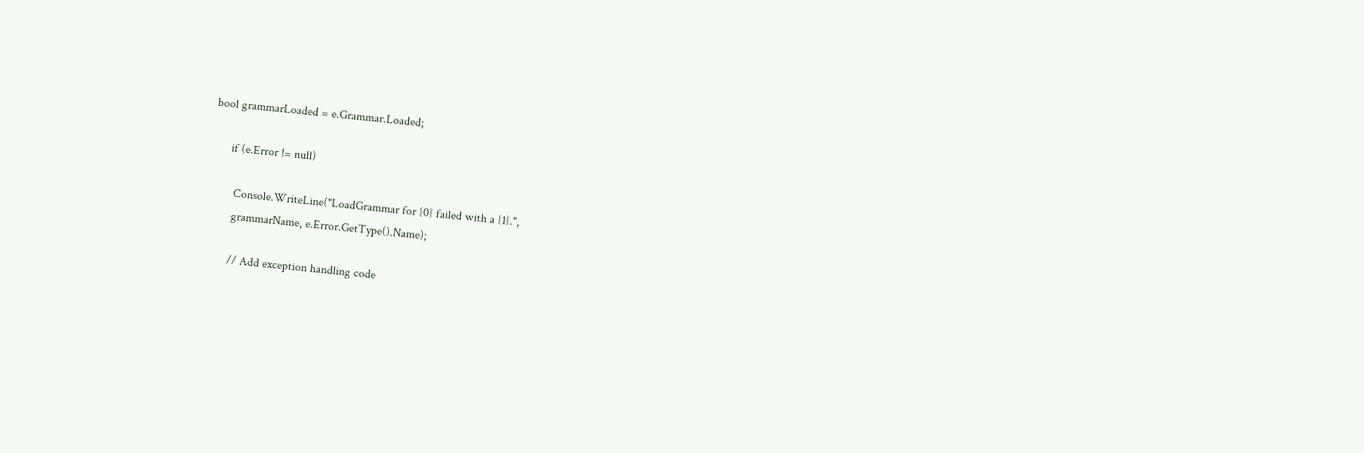bool grammarLoaded = e.Grammar.Loaded;

      if (e.Error != null)

        Console.WriteLine("LoadGrammar for {0} failed with a {1}.",
        grammarName, e.Error.GetType().Name);

        // Add exception handling code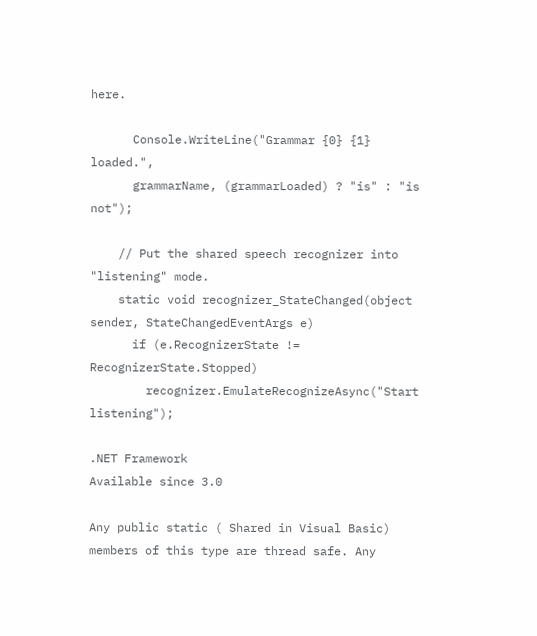here.

      Console.WriteLine("Grammar {0} {1} loaded.",
      grammarName, (grammarLoaded) ? "is" : "is not");

    // Put the shared speech recognizer into "listening" mode.
    static void recognizer_StateChanged(object sender, StateChangedEventArgs e)
      if (e.RecognizerState != RecognizerState.Stopped)
        recognizer.EmulateRecognizeAsync("Start listening");

.NET Framework
Available since 3.0

Any public static ( Shared in Visual Basic) members of this type are thread safe. Any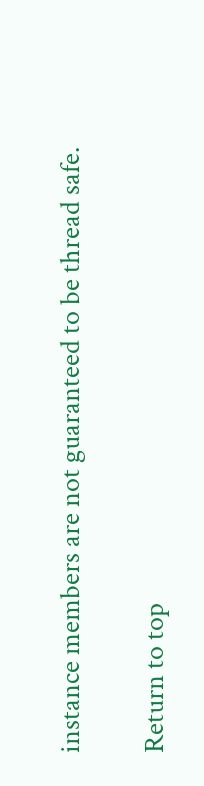instance members are not guaranteed to be thread safe.

Return to top